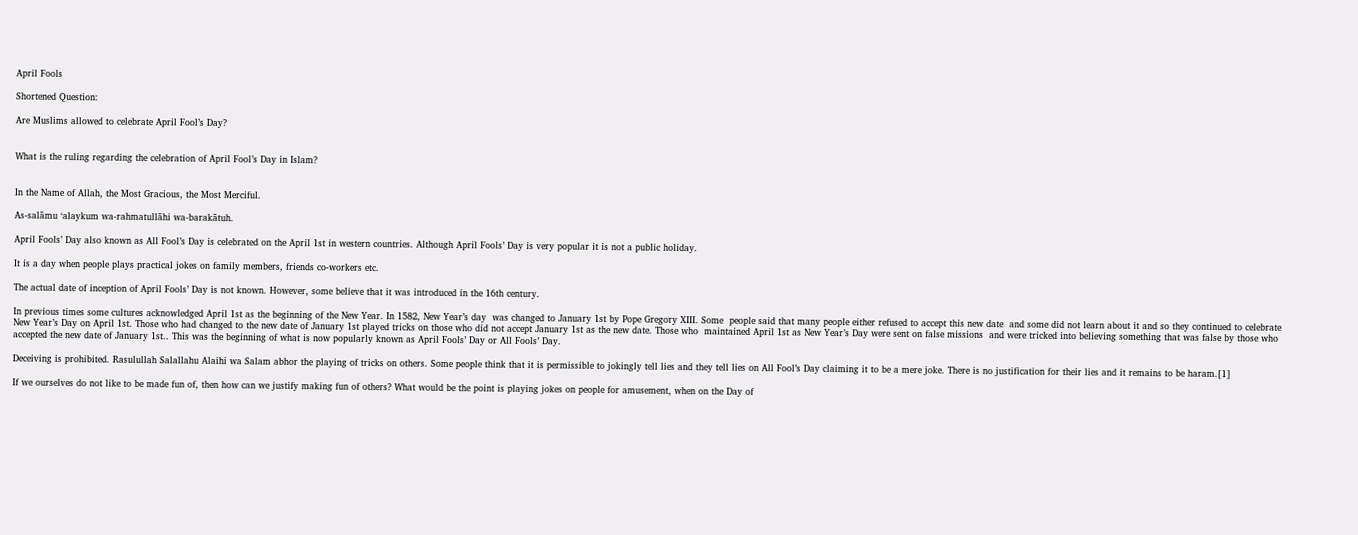April Fools

Shortened Question:

Are Muslims allowed to celebrate April Fool’s Day?


What is the ruling regarding the celebration of April Fool’s Day in Islam?


In the Name of Allah, the Most Gracious, the Most Merciful.

As-salāmu ‘alaykum wa-rahmatullāhi wa-barakātuh.

April Fools’ Day also known as All Fool’s Day is celebrated on the April 1st in western countries. Although April Fools’ Day is very popular it is not a public holiday.

It is a day when people plays practical jokes on family members, friends co-workers etc.

The actual date of inception of April Fools’ Day is not known. However, some believe that it was introduced in the 16th century.

In previous times some cultures acknowledged April 1st as the beginning of the New Year. In 1582, New Year’s day  was changed to January 1st by Pope Gregory XIII. Some  people said that many people either refused to accept this new date  and some did not learn about it and so they continued to celebrate New Year’s Day on April 1st. Those who had changed to the new date of January 1st played tricks on those who did not accept January 1st as the new date. Those who  maintained April 1st as New Year’s Day were sent on false missions  and were tricked into believing something that was false by those who accepted the new date of January 1st.. This was the beginning of what is now popularly known as April Fools’ Day or All Fools’ Day.

Deceiving is prohibited. Rasulullah Salallahu Alaihi wa Salam abhor the playing of tricks on others. Some people think that it is permissible to jokingly tell lies and they tell lies on All Fool’s Day claiming it to be a mere joke. There is no justification for their lies and it remains to be haram.[1]

If we ourselves do not like to be made fun of, then how can we justify making fun of others? What would be the point is playing jokes on people for amusement, when on the Day of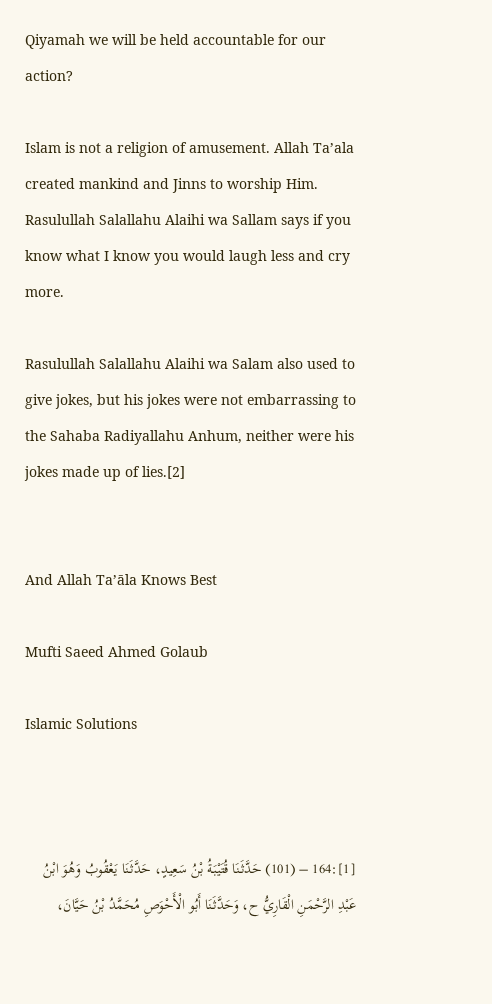Qiyamah we will be held accountable for our action?

Islam is not a religion of amusement. Allah Ta’ala created mankind and Jinns to worship Him. Rasulullah Salallahu Alaihi wa Sallam says if you know what I know you would laugh less and cry more.

Rasulullah Salallahu Alaihi wa Salam also used to give jokes, but his jokes were not embarrassing to the Sahaba Radiyallahu Anhum, neither were his jokes made up of lies.[2]


And Allah Ta’āla Knows Best

Mufti Saeed Ahmed Golaub

Islamic Solutions



[1]:164 – (101) حَدَّثَنَا قُتَيْبَةُ بْنُ سَعِيدٍ، حَدَّثَنَا يَعْقُوبُ وَهُوَ ابْنُ عَبْدِ الرَّحْمَنِ الْقَارِيُّ ح، وَحَدَّثَنَا أَبُو الْأَحْوَصِ مُحَمَّدُ بْنُ حَيَّانَ،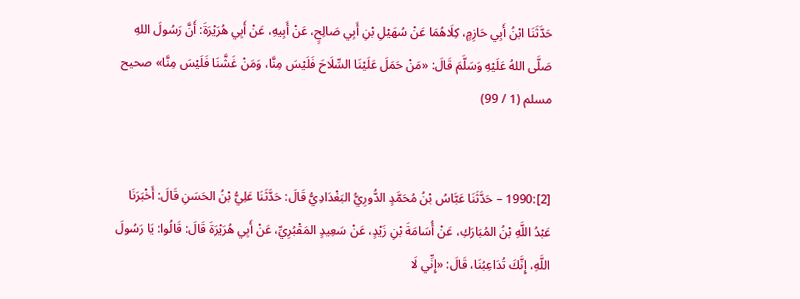حَدَّثَنَا ابْنُ أَبِي حَازِمٍ، كِلَاهُمَا عَنْ سُهَيْلِ بْنِ أَبِي صَالِحٍ، عَنْ أَبِيهِ، عَنْ أَبِي هُرَيْرَةَ: أَنَّ رَسُولَ اللهِ صَلَّى اللهُ عَلَيْهِ وَسَلَّمَ قَالَ: «مَنْ حَمَلَ عَلَيْنَا السِّلَاحَ فَلَيْسَ مِنَّا، وَمَنْ غَشَّنَا فَلَيْسَ مِنَّا» صحيح مسلم (1 / 99)


[2]:1990 – حَدَّثَنَا عَبَّاسُ بْنُ مُحَمَّدٍ الدُّورِيُّ البَغْدَادِيُّ قَالَ: حَدَّثَنَا عَلِيُّ بْنُ الحَسَنِ قَالَ: أَخْبَرَنَا عَبْدُ اللَّهِ بْنُ المُبَارَكِ، عَنْ أُسَامَةَ بْنِ زَيْدٍ، عَنْ سَعِيدٍ المَقْبُرِيِّ، عَنْ أَبِي هُرَيْرَةَ قَالَ: قَالُوا: يَا رَسُولَ اللَّهِ، إِنَّكَ تُدَاعِبُنَا، قَالَ: «إِنِّي لَا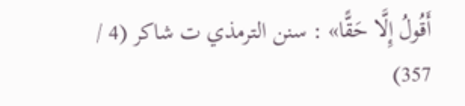أَقُولُ إِلَّا حَقًّا» : سنن الترمذي ت شاكر (4 / 357)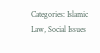Categories: Islamic Law, Social Issues